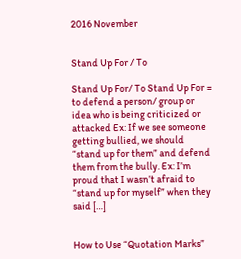2016 November


Stand Up For / To

Stand Up For/ To Stand Up For = to defend a person/ group or idea who is being criticized or attacked Ex: If we see someone getting bullied, we should “stand up for them” and defend them from the bully. Ex: I’m proud that I wasn’t afraid to “stand up for myself” when they said […]


How to Use “Quotation Marks”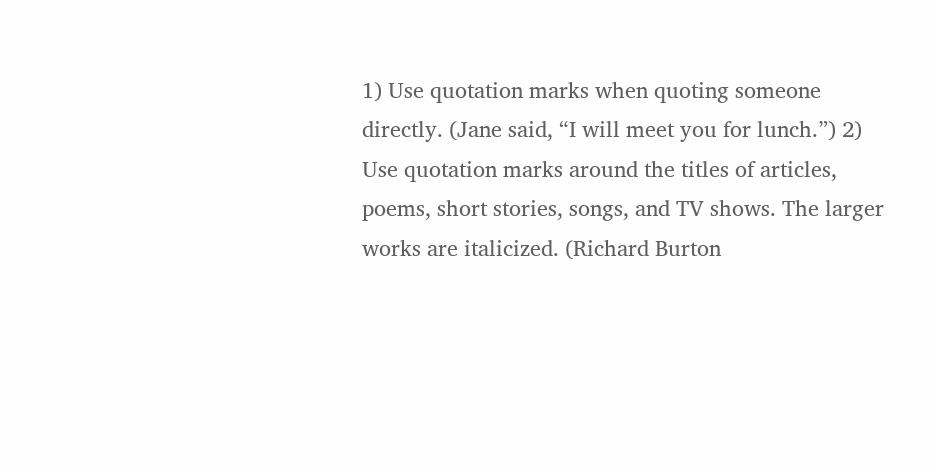1) Use quotation marks when quoting someone directly. (Jane said, “I will meet you for lunch.”) 2) Use quotation marks around the titles of articles, poems, short stories, songs, and TV shows. The larger works are italicized. (Richard Burton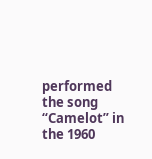performed the song “Camelot” in the 1960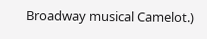Broadway musical Camelot.)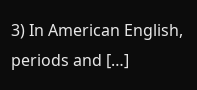3) In American English, periods and […]